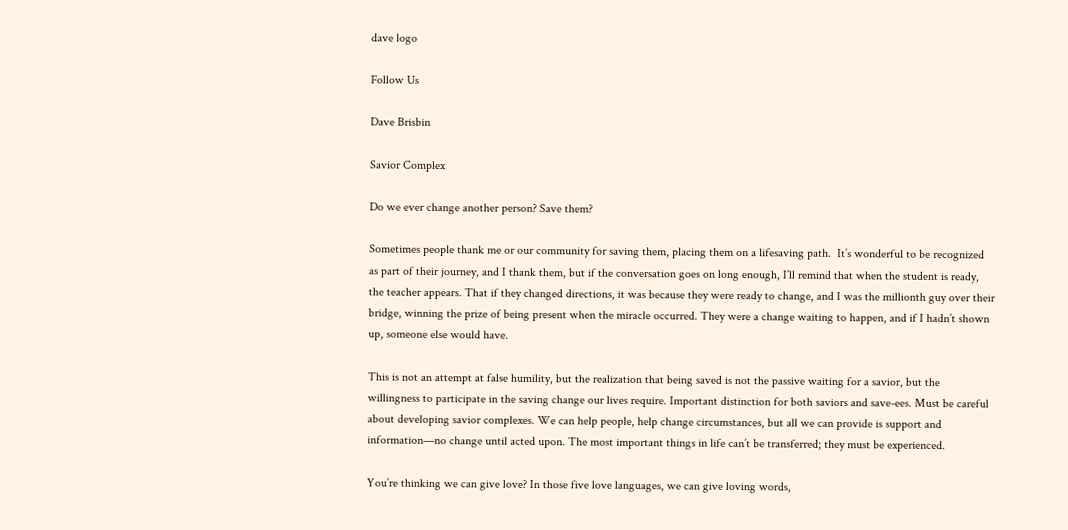dave logo

Follow Us

Dave Brisbin

Savior Complex

Do we ever change another person? Save them?

Sometimes people thank me or our community for saving them, placing them on a lifesaving path.  It’s wonderful to be recognized as part of their journey, and I thank them, but if the conversation goes on long enough, I’ll remind that when the student is ready, the teacher appears. That if they changed directions, it was because they were ready to change, and I was the millionth guy over their bridge, winning the prize of being present when the miracle occurred. They were a change waiting to happen, and if I hadn’t shown up, someone else would have.

This is not an attempt at false humility, but the realization that being saved is not the passive waiting for a savior, but the willingness to participate in the saving change our lives require. Important distinction for both saviors and save-ees. Must be careful about developing savior complexes. We can help people, help change circumstances, but all we can provide is support and information—no change until acted upon. The most important things in life can’t be transferred; they must be experienced.

You’re thinking we can give love? In those five love languages, we can give loving words,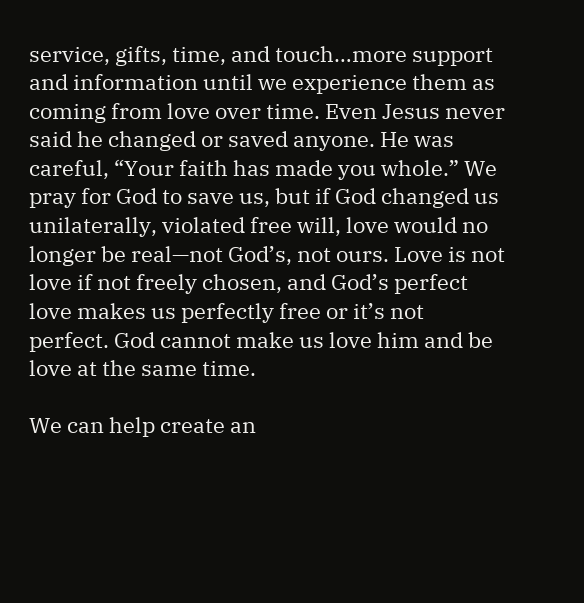service, gifts, time, and touch…more support and information until we experience them as coming from love over time. Even Jesus never said he changed or saved anyone. He was careful, “Your faith has made you whole.” We pray for God to save us, but if God changed us unilaterally, violated free will, love would no longer be real—not God’s, not ours. Love is not love if not freely chosen, and God’s perfect love makes us perfectly free or it’s not perfect. God cannot make us love him and be love at the same time.

We can help create an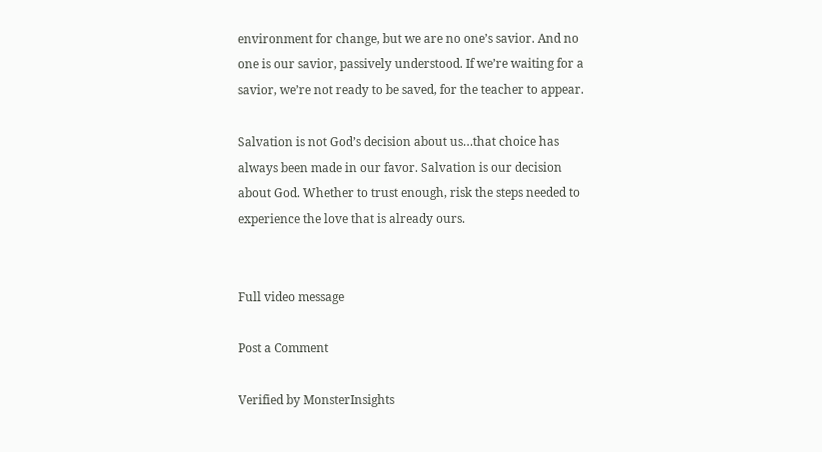environment for change, but we are no one’s savior. And no one is our savior, passively understood. If we’re waiting for a savior, we’re not ready to be saved, for the teacher to appear.

Salvation is not God’s decision about us…that choice has always been made in our favor. Salvation is our decision about God. Whether to trust enough, risk the steps needed to experience the love that is already ours.


Full video message

Post a Comment

Verified by MonsterInsights